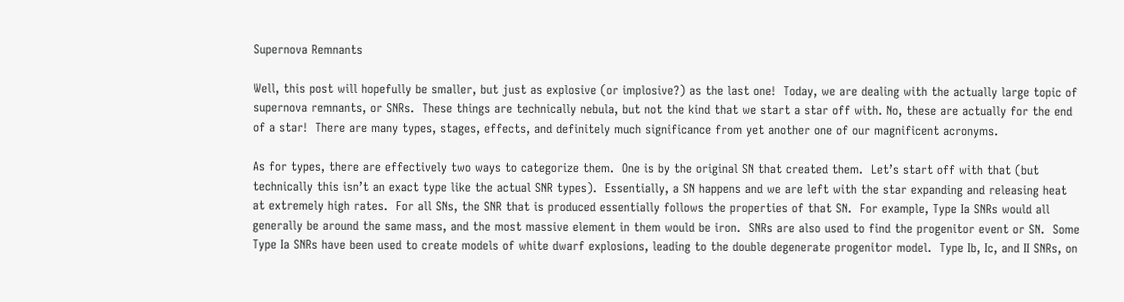Supernova Remnants

Well, this post will hopefully be smaller, but just as explosive (or implosive?) as the last one!  Today, we are dealing with the actually large topic of supernova remnants, or SNRs.  These things are technically nebula, but not the kind that we start a star off with. No, these are actually for the end of a star!  There are many types, stages, effects, and definitely much significance from yet another one of our magnificent acronyms.

As for types, there are effectively two ways to categorize them.  One is by the original SN that created them.  Let’s start off with that (but technically this isn’t an exact type like the actual SNR types).  Essentially, a SN happens and we are left with the star expanding and releasing heat at extremely high rates.  For all SNs, the SNR that is produced essentially follows the properties of that SN.  For example, Type Ia SNRs would all generally be around the same mass, and the most massive element in them would be iron.  SNRs are also used to find the progenitor event or SN.  Some Type Ia SNRs have been used to create models of white dwarf explosions, leading to the double degenerate progenitor model.  Type Ib, Ic, and II SNRs, on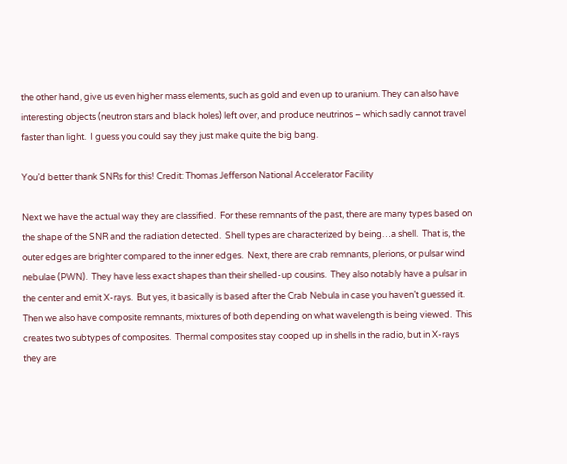the other hand, give us even higher mass elements, such as gold and even up to uranium. They can also have interesting objects (neutron stars and black holes) left over, and produce neutrinos – which sadly cannot travel faster than light.  I guess you could say they just make quite the big bang.

You’d better thank SNRs for this! Credit: Thomas Jefferson National Accelerator Facility

Next we have the actual way they are classified.  For these remnants of the past, there are many types based on the shape of the SNR and the radiation detected.  Shell types are characterized by being…a shell.  That is, the outer edges are brighter compared to the inner edges.  Next, there are crab remnants, plerions, or pulsar wind nebulae (PWN).  They have less exact shapes than their shelled-up cousins.  They also notably have a pulsar in the center and emit X-rays.  But yes, it basically is based after the Crab Nebula in case you haven’t guessed it.  Then we also have composite remnants, mixtures of both depending on what wavelength is being viewed.  This creates two subtypes of composites.  Thermal composites stay cooped up in shells in the radio, but in X-rays they are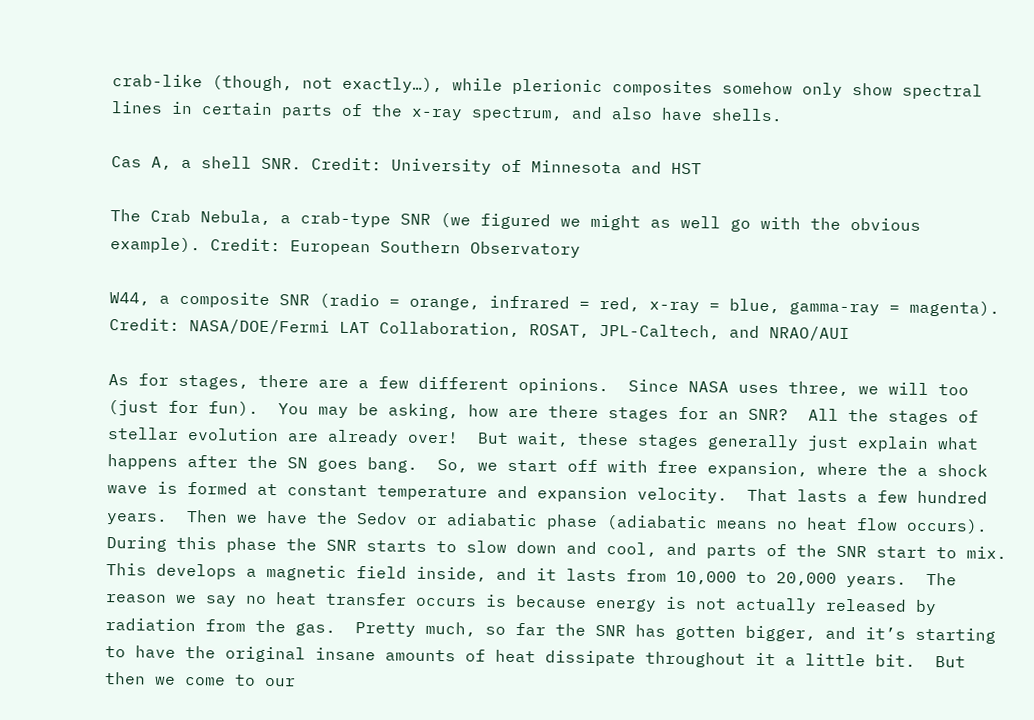crab-like (though, not exactly…), while plerionic composites somehow only show spectral lines in certain parts of the x-ray spectrum, and also have shells.

Cas A, a shell SNR. Credit: University of Minnesota and HST

The Crab Nebula, a crab-type SNR (we figured we might as well go with the obvious example). Credit: European Southern Observatory

W44, a composite SNR (radio = orange, infrared = red, x-ray = blue, gamma-ray = magenta). Credit: NASA/DOE/Fermi LAT Collaboration, ROSAT, JPL-Caltech, and NRAO/AUI

As for stages, there are a few different opinions.  Since NASA uses three, we will too (just for fun).  You may be asking, how are there stages for an SNR?  All the stages of stellar evolution are already over!  But wait, these stages generally just explain what happens after the SN goes bang.  So, we start off with free expansion, where the a shock wave is formed at constant temperature and expansion velocity.  That lasts a few hundred years.  Then we have the Sedov or adiabatic phase (adiabatic means no heat flow occurs).  During this phase the SNR starts to slow down and cool, and parts of the SNR start to mix.  This develops a magnetic field inside, and it lasts from 10,000 to 20,000 years.  The reason we say no heat transfer occurs is because energy is not actually released by radiation from the gas.  Pretty much, so far the SNR has gotten bigger, and it’s starting to have the original insane amounts of heat dissipate throughout it a little bit.  But then we come to our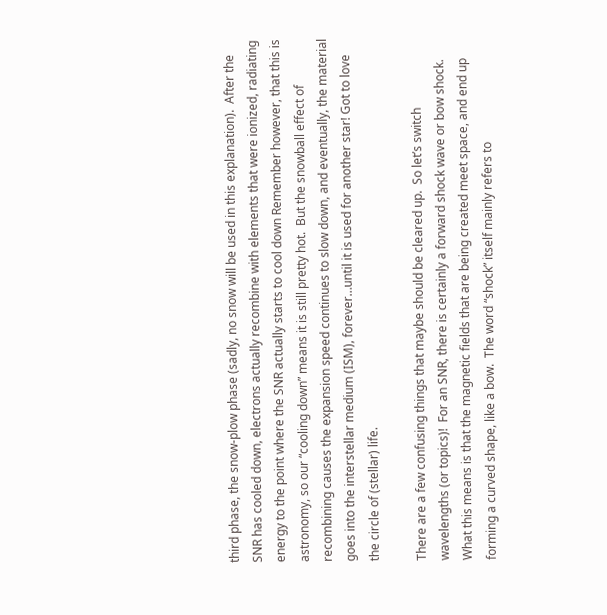third phase, the snow-plow phase (sadly, no snow will be used in this explanation).  After the SNR has cooled down, electrons actually recombine with elements that were ionized, radiating energy to the point where the SNR actually starts to cool down Remember however, that this is astronomy, so our “cooling down” means it is still pretty hot.  But the snowball effect of recombining causes the expansion speed continues to slow down, and eventually, the material goes into the interstellar medium (ISM), forever…until it is used for another star! Got to love the circle of (stellar) life.

There are a few confusing things that maybe should be cleared up.  So let’s switch wavelengths (or topics)!  For an SNR, there is certainly a forward shock wave or bow shock.  What this means is that the magnetic fields that are being created meet space, and end up forming a curved shape, like a bow.  The word “shock” itself mainly refers to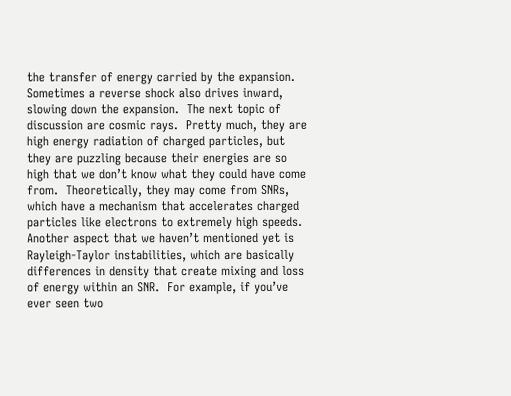the transfer of energy carried by the expansion.  Sometimes a reverse shock also drives inward, slowing down the expansion.  The next topic of discussion are cosmic rays.  Pretty much, they are high energy radiation of charged particles, but they are puzzling because their energies are so high that we don’t know what they could have come from.  Theoretically, they may come from SNRs, which have a mechanism that accelerates charged particles like electrons to extremely high speeds.  Another aspect that we haven’t mentioned yet is Rayleigh-Taylor instabilities, which are basically differences in density that create mixing and loss of energy within an SNR.  For example, if you’ve ever seen two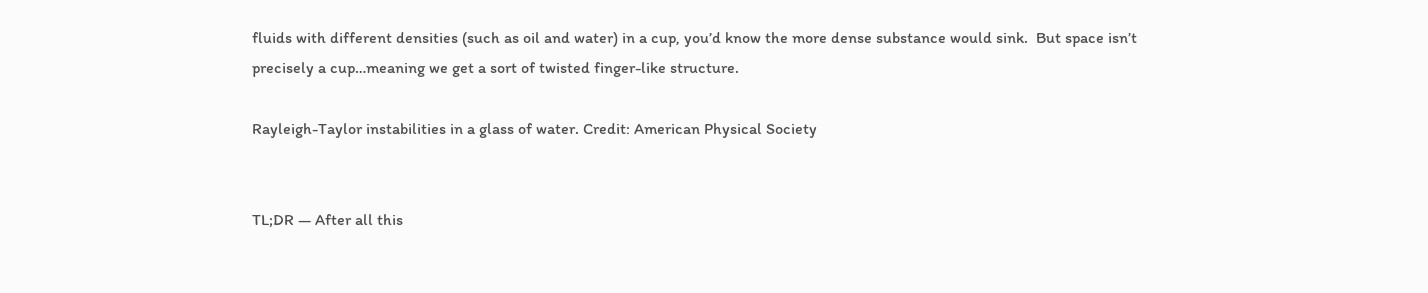fluids with different densities (such as oil and water) in a cup, you’d know the more dense substance would sink.  But space isn’t precisely a cup…meaning we get a sort of twisted finger-like structure.

Rayleigh-Taylor instabilities in a glass of water. Credit: American Physical Society


TL;DR — After all this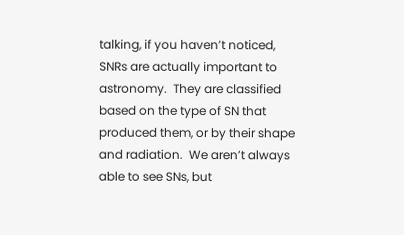talking, if you haven’t noticed, SNRs are actually important to astronomy.  They are classified based on the type of SN that produced them, or by their shape and radiation.  We aren’t always able to see SNs, but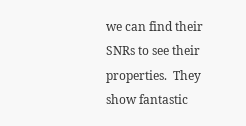we can find their SNRs to see their properties.  They show fantastic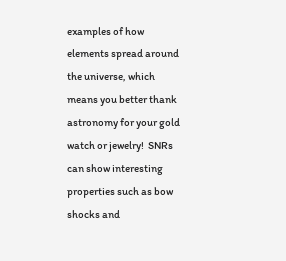examples of how elements spread around the universe, which means you better thank astronomy for your gold watch or jewelry!  SNRs can show interesting properties such as bow shocks and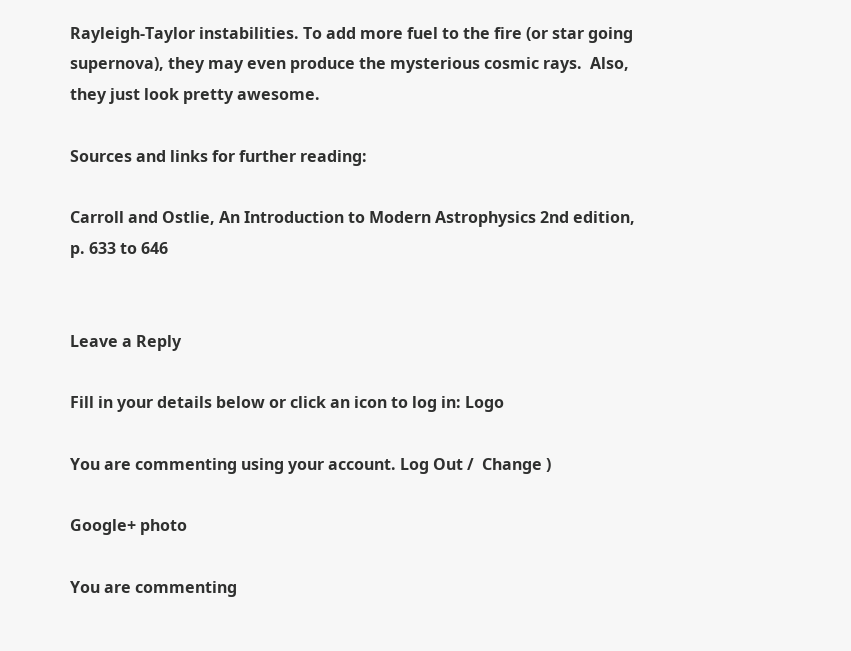Rayleigh-Taylor instabilities. To add more fuel to the fire (or star going supernova), they may even produce the mysterious cosmic rays.  Also, they just look pretty awesome.

Sources and links for further reading:

Carroll and Ostlie, An Introduction to Modern Astrophysics 2nd edition, p. 633 to 646


Leave a Reply

Fill in your details below or click an icon to log in: Logo

You are commenting using your account. Log Out /  Change )

Google+ photo

You are commenting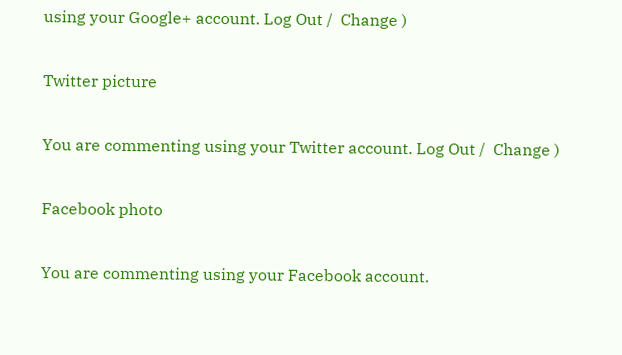using your Google+ account. Log Out /  Change )

Twitter picture

You are commenting using your Twitter account. Log Out /  Change )

Facebook photo

You are commenting using your Facebook account.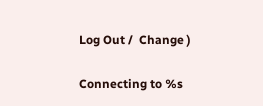Log Out /  Change )

Connecting to %s